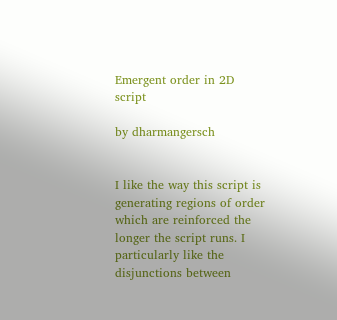Emergent order in 2D script

by dharmangersch


I like the way this script is generating regions of order which are reinforced the longer the script runs. I particularly like the disjunctions between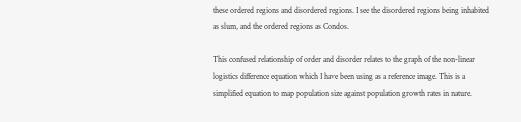these ordered regions and disordered regions. I see the disordered regions being inhabited as slum, and the ordered regions as Condos.

This confused relationship of order and disorder relates to the graph of the non-linear logistics difference equation which I have been using as a reference image. This is a simplified equation to map population size against population growth rates in nature.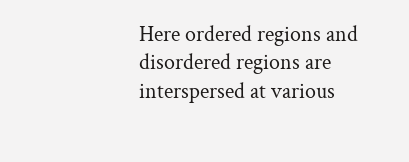Here ordered regions and disordered regions are interspersed at various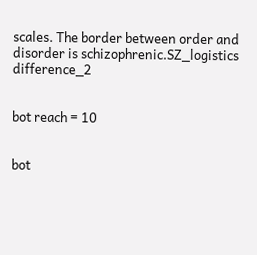scales. The border between order and disorder is schizophrenic.SZ_logistics difference_2


bot reach = 10


bot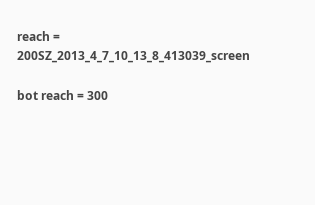reach = 200SZ_2013_4_7_10_13_8_413039_screen

bot reach = 300